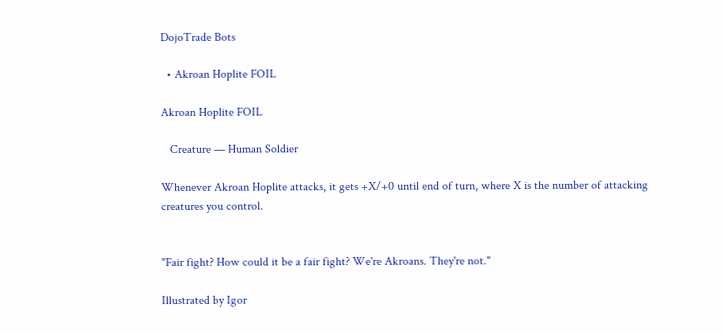DojoTrade Bots

  • Akroan Hoplite FOIL

Akroan Hoplite FOIL

   Creature — Human Soldier

Whenever Akroan Hoplite attacks, it gets +X/+0 until end of turn, where X is the number of attacking creatures you control.


"Fair fight? How could it be a fair fight? We're Akroans. They're not."

Illustrated by Igor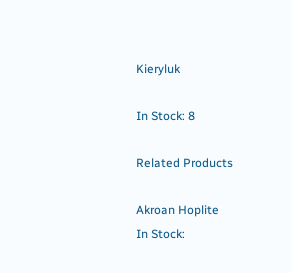Kieryluk

In Stock: 8

Related Products

Akroan Hoplite
In Stock: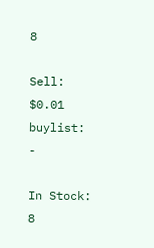8

Sell: $0.01 buylist: -

In Stock: 8